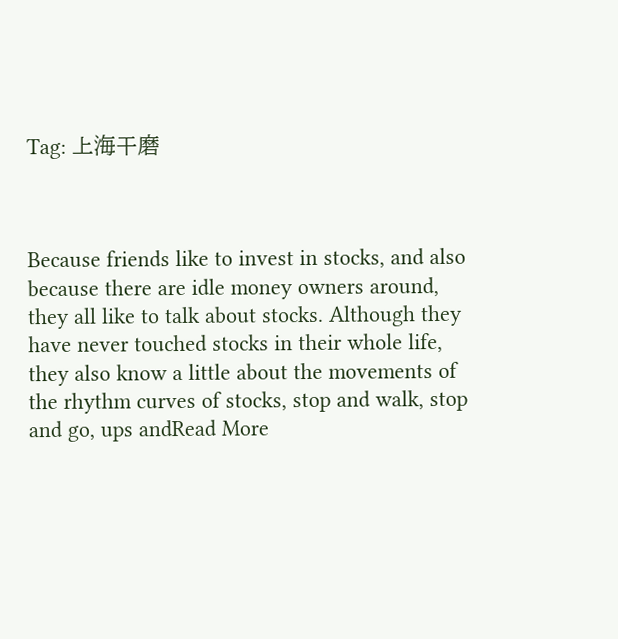Tag: 上海干磨



Because friends like to invest in stocks, and also because there are idle money owners around, they all like to talk about stocks. Although they have never touched stocks in their whole life, they also know a little about the movements of the rhythm curves of stocks, stop and walk, stop and go, ups andRead More